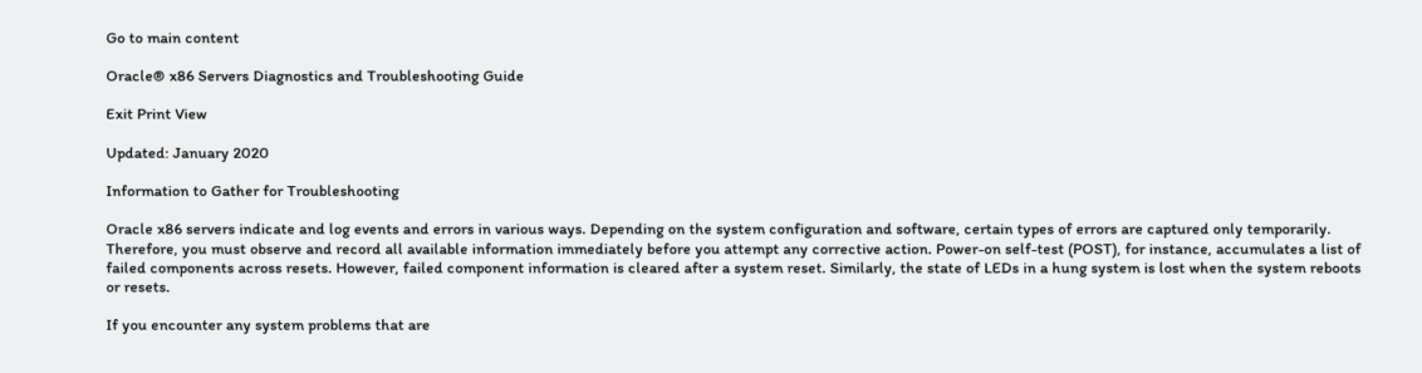Go to main content

Oracle® x86 Servers Diagnostics and Troubleshooting Guide

Exit Print View

Updated: January 2020

Information to Gather for Troubleshooting

Oracle x86 servers indicate and log events and errors in various ways. Depending on the system configuration and software, certain types of errors are captured only temporarily. Therefore, you must observe and record all available information immediately before you attempt any corrective action. Power-on self-test (POST), for instance, accumulates a list of failed components across resets. However, failed component information is cleared after a system reset. Similarly, the state of LEDs in a hung system is lost when the system reboots or resets.

If you encounter any system problems that are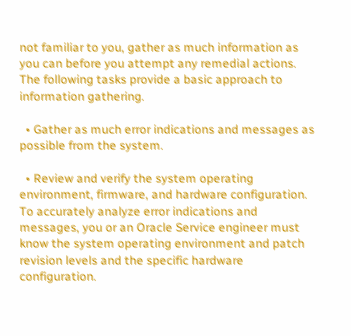not familiar to you, gather as much information as you can before you attempt any remedial actions. The following tasks provide a basic approach to information gathering.

  • Gather as much error indications and messages as possible from the system.

  • Review and verify the system operating environment, firmware, and hardware configuration. To accurately analyze error indications and messages, you or an Oracle Service engineer must know the system operating environment and patch revision levels and the specific hardware configuration.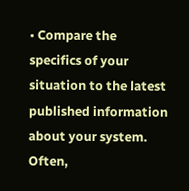• Compare the specifics of your situation to the latest published information about your system. Often,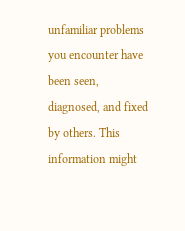unfamiliar problems you encounter have been seen, diagnosed, and fixed by others. This information might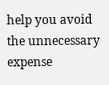help you avoid the unnecessary expense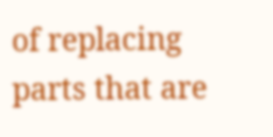of replacing parts that are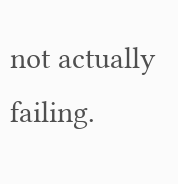not actually failing.